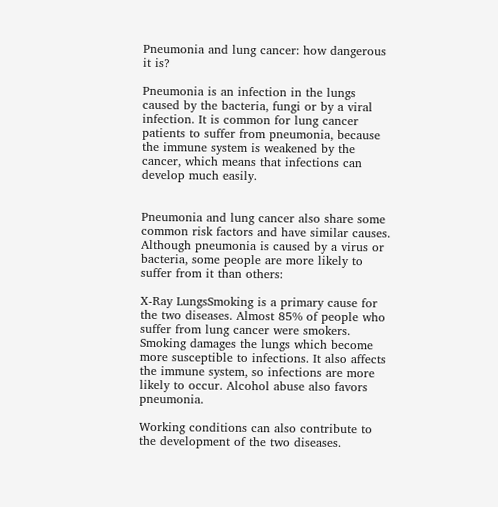Pneumonia and lung cancer: how dangerous it is?

Pneumonia is an infection in the lungs caused by the bacteria, fungi or by a viral infection. It is common for lung cancer patients to suffer from pneumonia, because the immune system is weakened by the cancer, which means that infections can develop much easily.


Pneumonia and lung cancer also share some common risk factors and have similar causes. Although pneumonia is caused by a virus or bacteria, some people are more likely to suffer from it than others:

X-Ray LungsSmoking is a primary cause for the two diseases. Almost 85% of people who suffer from lung cancer were smokers. Smoking damages the lungs which become more susceptible to infections. It also affects the immune system, so infections are more likely to occur. Alcohol abuse also favors pneumonia.

Working conditions can also contribute to the development of the two diseases.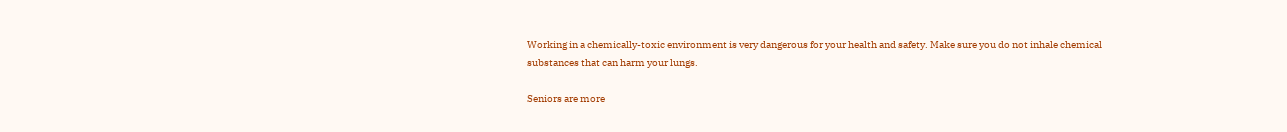Working in a chemically-toxic environment is very dangerous for your health and safety. Make sure you do not inhale chemical substances that can harm your lungs.

Seniors are more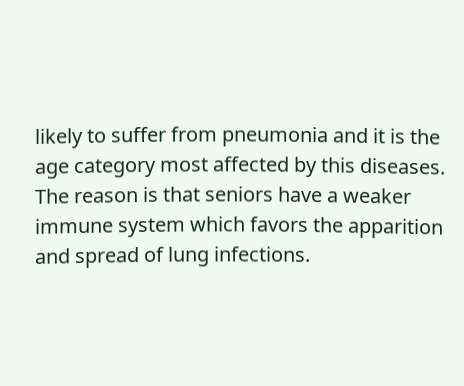likely to suffer from pneumonia and it is the age category most affected by this diseases. The reason is that seniors have a weaker immune system which favors the apparition and spread of lung infections.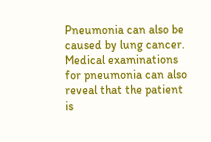Pneumonia can also be caused by lung cancer. Medical examinations for pneumonia can also reveal that the patient is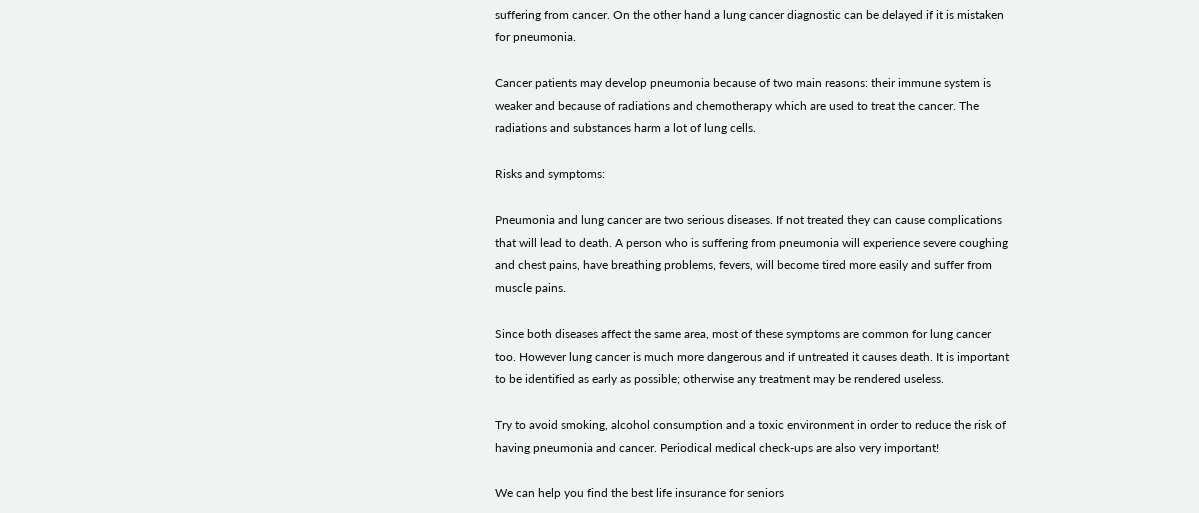suffering from cancer. On the other hand a lung cancer diagnostic can be delayed if it is mistaken for pneumonia.

Cancer patients may develop pneumonia because of two main reasons: their immune system is weaker and because of radiations and chemotherapy which are used to treat the cancer. The radiations and substances harm a lot of lung cells.

Risks and symptoms:

Pneumonia and lung cancer are two serious diseases. If not treated they can cause complications that will lead to death. A person who is suffering from pneumonia will experience severe coughing and chest pains, have breathing problems, fevers, will become tired more easily and suffer from muscle pains.

Since both diseases affect the same area, most of these symptoms are common for lung cancer too. However lung cancer is much more dangerous and if untreated it causes death. It is important to be identified as early as possible; otherwise any treatment may be rendered useless.

Try to avoid smoking, alcohol consumption and a toxic environment in order to reduce the risk of having pneumonia and cancer. Periodical medical check-ups are also very important!

We can help you find the best life insurance for seniors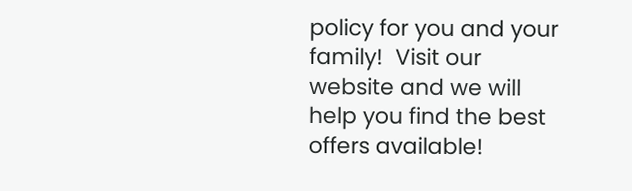policy for you and your family!  Visit our website and we will help you find the best offers available!